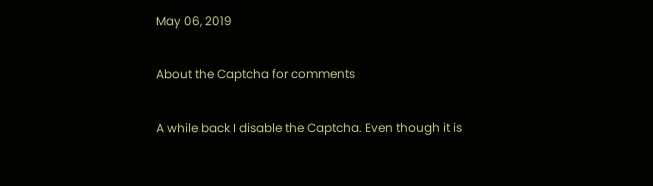May 06, 2019

About the Captcha for comments

A while back I disable the Captcha. Even though it is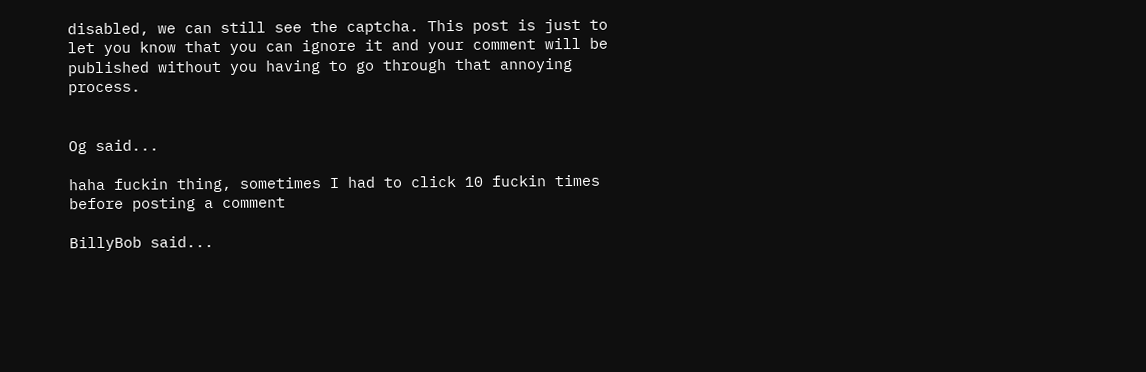disabled, we can still see the captcha. This post is just to let you know that you can ignore it and your comment will be published without you having to go through that annoying process.


Og said...

haha fuckin thing, sometimes I had to click 10 fuckin times before posting a comment

BillyBob said...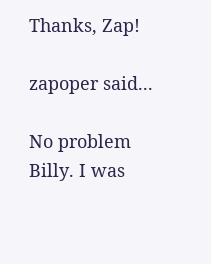Thanks, Zap!

zapoper said...

No problem Billy. I was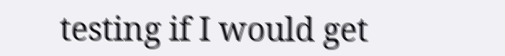testing if I would get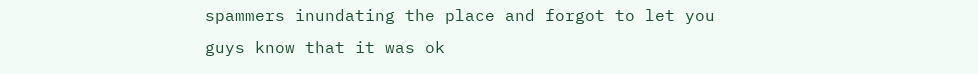spammers inundating the place and forgot to let you guys know that it was ok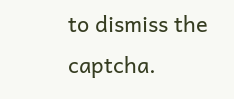to dismiss the captcha.